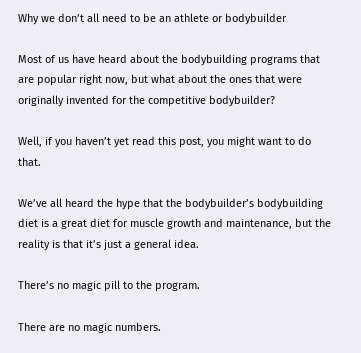Why we don’t all need to be an athlete or bodybuilder

Most of us have heard about the bodybuilding programs that are popular right now, but what about the ones that were originally invented for the competitive bodybuilder?

Well, if you haven’t yet read this post, you might want to do that.

We’ve all heard the hype that the bodybuilder’s bodybuilding diet is a great diet for muscle growth and maintenance, but the reality is that it’s just a general idea.

There’s no magic pill to the program.

There are no magic numbers.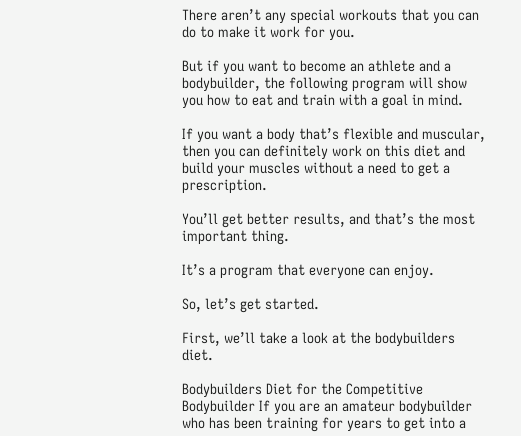There aren’t any special workouts that you can do to make it work for you.

But if you want to become an athlete and a bodybuilder, the following program will show you how to eat and train with a goal in mind.

If you want a body that’s flexible and muscular, then you can definitely work on this diet and build your muscles without a need to get a prescription.

You’ll get better results, and that’s the most important thing.

It’s a program that everyone can enjoy.

So, let’s get started.

First, we’ll take a look at the bodybuilders diet.

Bodybuilders Diet for the Competitive Bodybuilder If you are an amateur bodybuilder who has been training for years to get into a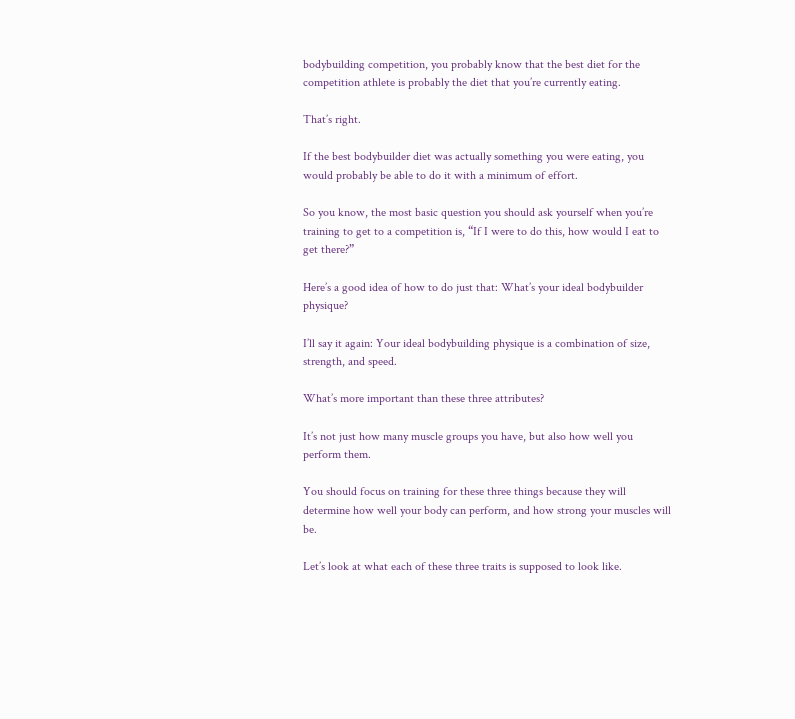bodybuilding competition, you probably know that the best diet for the competition athlete is probably the diet that you’re currently eating.

That’s right.

If the best bodybuilder diet was actually something you were eating, you would probably be able to do it with a minimum of effort.

So you know, the most basic question you should ask yourself when you’re training to get to a competition is, “If I were to do this, how would I eat to get there?”

Here’s a good idea of how to do just that: What’s your ideal bodybuilder physique?

I’ll say it again: Your ideal bodybuilding physique is a combination of size, strength, and speed.

What’s more important than these three attributes?

It’s not just how many muscle groups you have, but also how well you perform them.

You should focus on training for these three things because they will determine how well your body can perform, and how strong your muscles will be.

Let’s look at what each of these three traits is supposed to look like.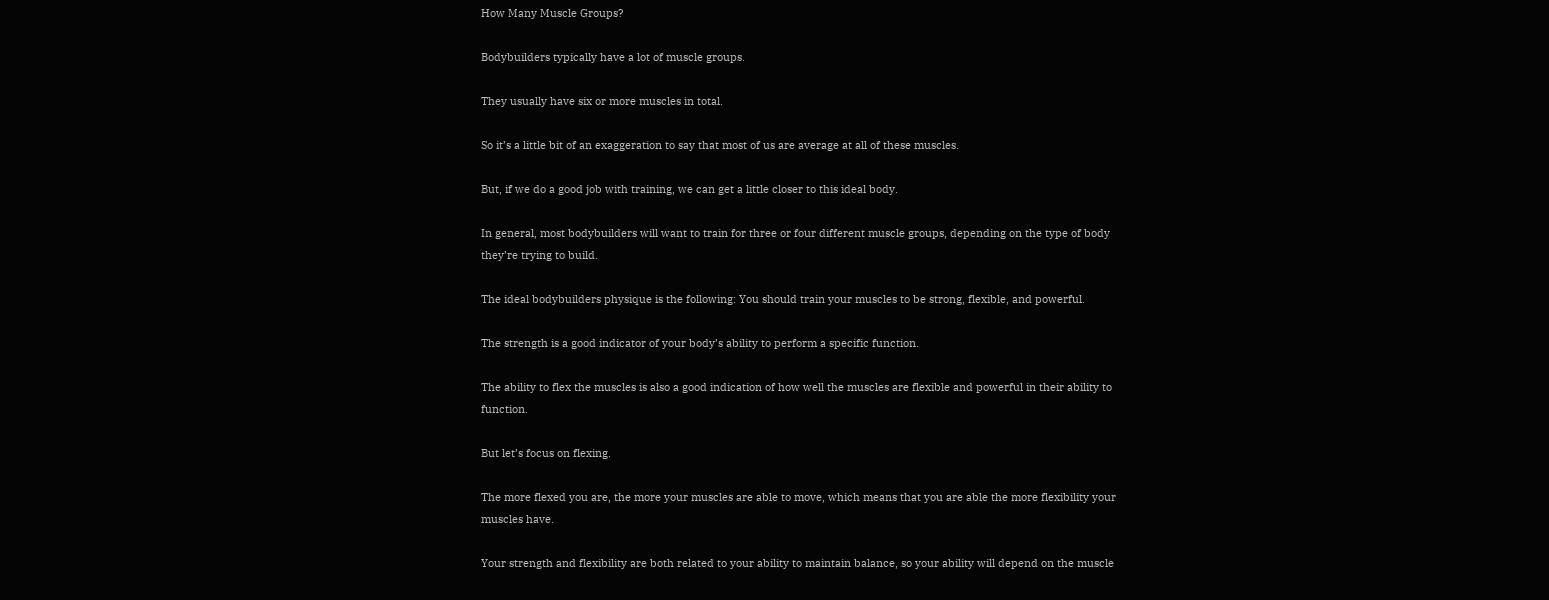How Many Muscle Groups?

Bodybuilders typically have a lot of muscle groups.

They usually have six or more muscles in total.

So it’s a little bit of an exaggeration to say that most of us are average at all of these muscles.

But, if we do a good job with training, we can get a little closer to this ideal body.

In general, most bodybuilders will want to train for three or four different muscle groups, depending on the type of body they’re trying to build.

The ideal bodybuilders physique is the following: You should train your muscles to be strong, flexible, and powerful.

The strength is a good indicator of your body’s ability to perform a specific function.

The ability to flex the muscles is also a good indication of how well the muscles are flexible and powerful in their ability to function.

But let’s focus on flexing.

The more flexed you are, the more your muscles are able to move, which means that you are able the more flexibility your muscles have.

Your strength and flexibility are both related to your ability to maintain balance, so your ability will depend on the muscle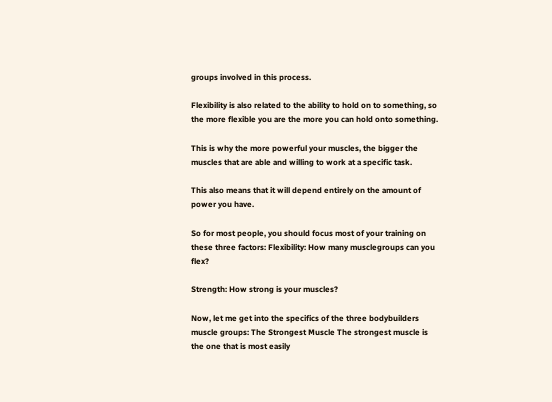groups involved in this process.

Flexibility is also related to the ability to hold on to something, so the more flexible you are the more you can hold onto something.

This is why the more powerful your muscles, the bigger the muscles that are able and willing to work at a specific task.

This also means that it will depend entirely on the amount of power you have.

So for most people, you should focus most of your training on these three factors: Flexibility: How many musclegroups can you flex?

Strength: How strong is your muscles?

Now, let me get into the specifics of the three bodybuilders muscle groups: The Strongest Muscle The strongest muscle is the one that is most easily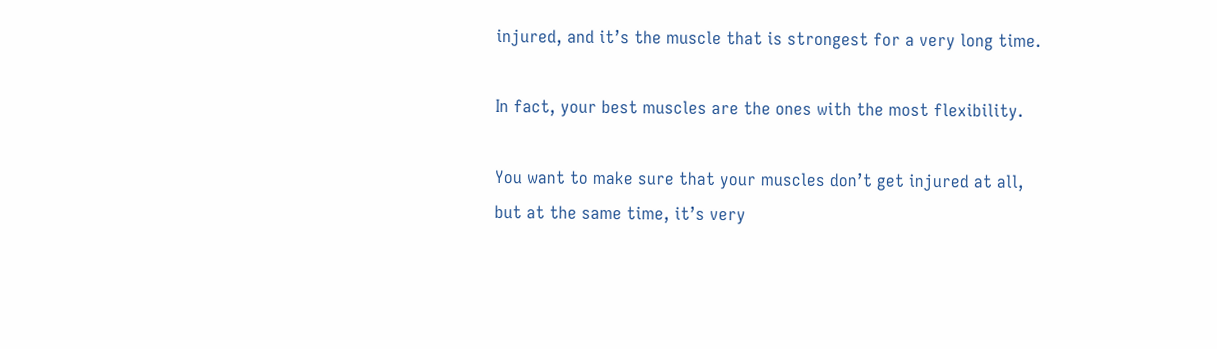injured, and it’s the muscle that is strongest for a very long time.

In fact, your best muscles are the ones with the most flexibility.

You want to make sure that your muscles don’t get injured at all, but at the same time, it’s very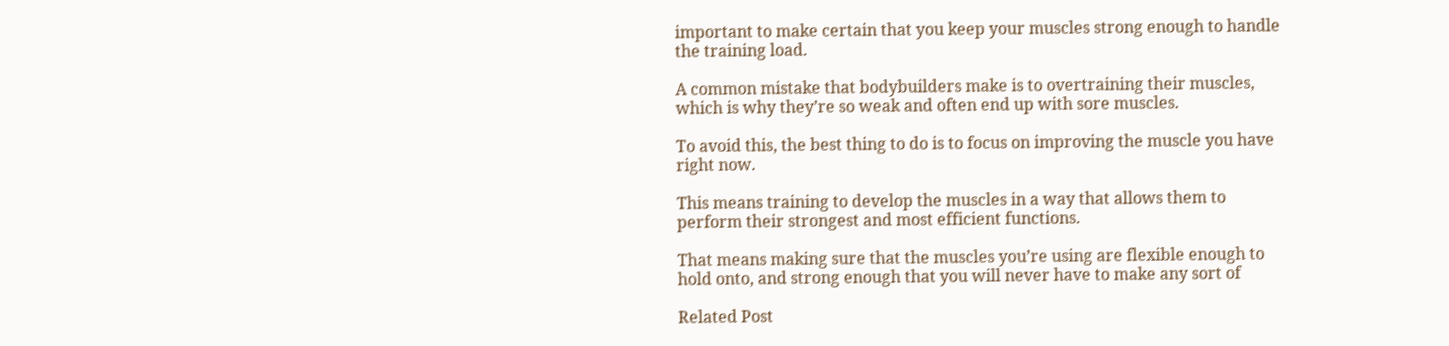important to make certain that you keep your muscles strong enough to handle the training load.

A common mistake that bodybuilders make is to overtraining their muscles, which is why they’re so weak and often end up with sore muscles.

To avoid this, the best thing to do is to focus on improving the muscle you have right now.

This means training to develop the muscles in a way that allows them to perform their strongest and most efficient functions.

That means making sure that the muscles you’re using are flexible enough to hold onto, and strong enough that you will never have to make any sort of

Related Post